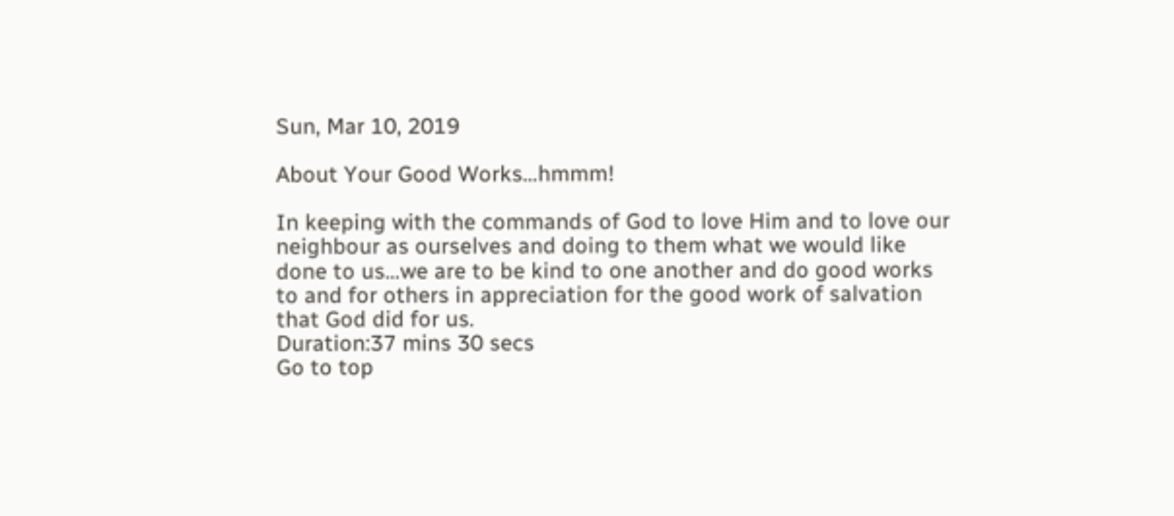Sun, Mar 10, 2019

About Your Good Works…hmmm!

In keeping with the commands of God to love Him and to love our neighbour as ourselves and doing to them what we would like done to us…we are to be kind to one another and do good works to and for others in appreciation for the good work of salvation that God did for us.
Duration:37 mins 30 secs
Go to top